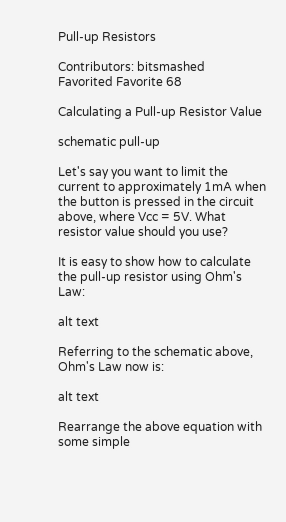Pull-up Resistors

Contributors: bitsmashed
Favorited Favorite 68

Calculating a Pull-up Resistor Value

schematic pull-up

Let's say you want to limit the current to approximately 1mA when the button is pressed in the circuit above, where Vcc = 5V. What resistor value should you use?

It is easy to show how to calculate the pull-up resistor using Ohm's Law:

alt text

Referring to the schematic above, Ohm's Law now is:

alt text

Rearrange the above equation with some simple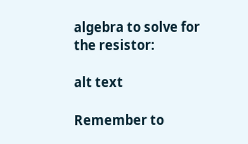algebra to solve for the resistor:

alt text

Remember to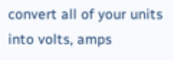convert all of your units into volts, amps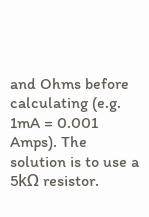and Ohms before calculating (e.g. 1mA = 0.001 Amps). The solution is to use a 5kΩ resistor.